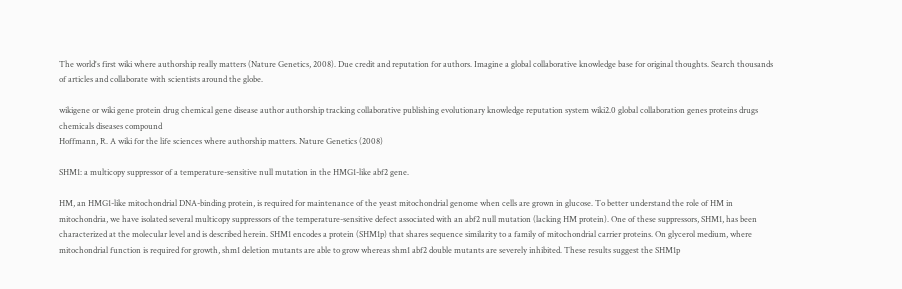The world's first wiki where authorship really matters (Nature Genetics, 2008). Due credit and reputation for authors. Imagine a global collaborative knowledge base for original thoughts. Search thousands of articles and collaborate with scientists around the globe.

wikigene or wiki gene protein drug chemical gene disease author authorship tracking collaborative publishing evolutionary knowledge reputation system wiki2.0 global collaboration genes proteins drugs chemicals diseases compound
Hoffmann, R. A wiki for the life sciences where authorship matters. Nature Genetics (2008)

SHM1: a multicopy suppressor of a temperature-sensitive null mutation in the HMG1-like abf2 gene.

HM, an HMG1-like mitochondrial DNA-binding protein, is required for maintenance of the yeast mitochondrial genome when cells are grown in glucose. To better understand the role of HM in mitochondria, we have isolated several multicopy suppressors of the temperature-sensitive defect associated with an abf2 null mutation (lacking HM protein). One of these suppressors, SHM1, has been characterized at the molecular level and is described herein. SHM1 encodes a protein (SHM1p) that shares sequence similarity to a family of mitochondrial carrier proteins. On glycerol medium, where mitochondrial function is required for growth, shm1 deletion mutants are able to grow whereas shm1 abf2 double mutants are severely inhibited. These results suggest the SHM1p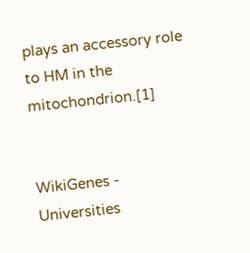plays an accessory role to HM in the mitochondrion.[1]


WikiGenes - Universities